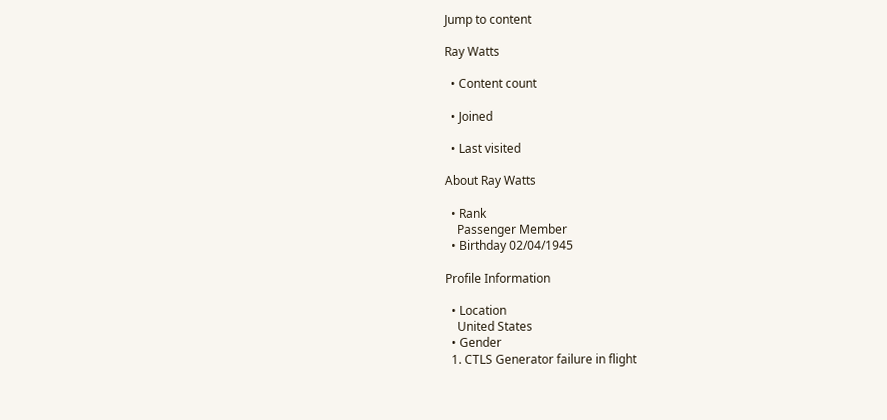Jump to content

Ray Watts

  • Content count

  • Joined

  • Last visited

About Ray Watts

  • Rank
    Passenger Member
  • Birthday 02/04/1945

Profile Information

  • Location
    United States
  • Gender
  1. CTLS Generator failure in flight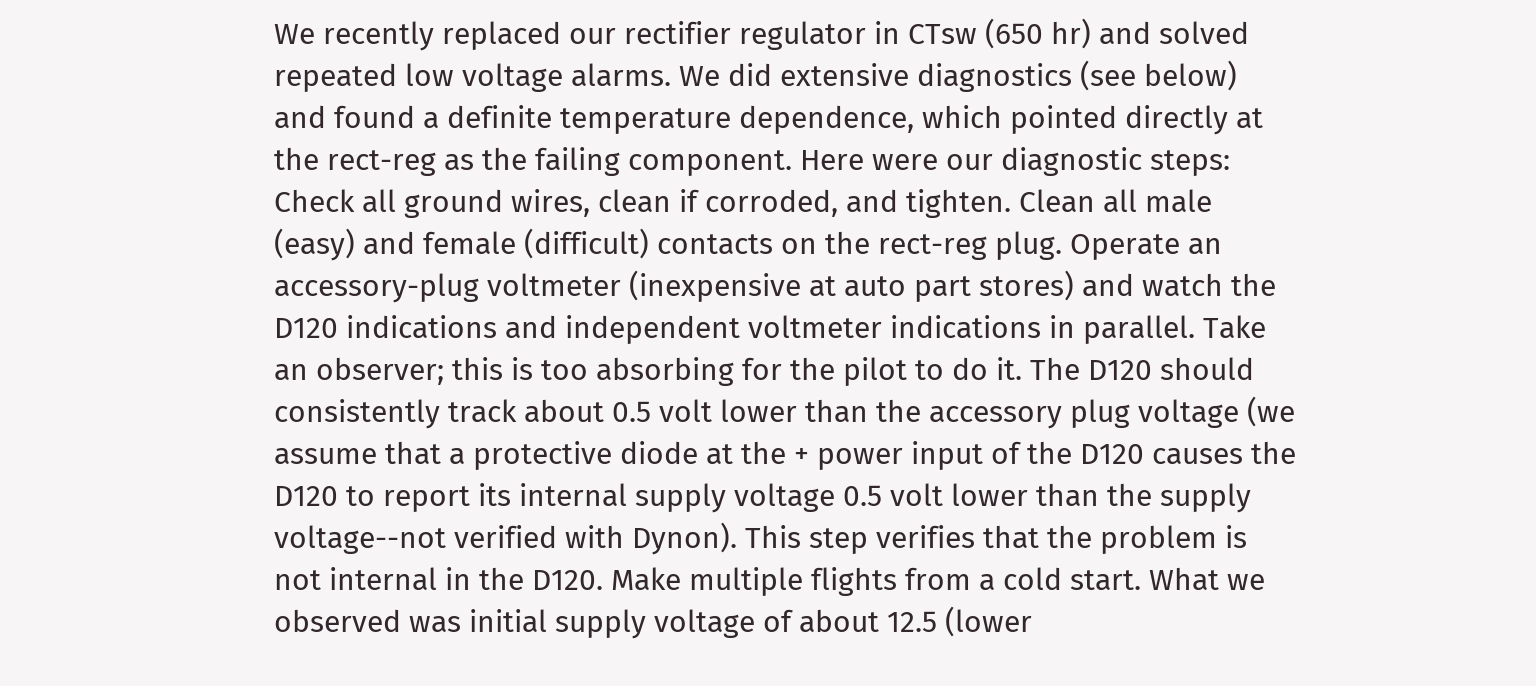We recently replaced our rectifier regulator in CTsw (650 hr) and solved repeated low voltage alarms. We did extensive diagnostics (see below) and found a definite temperature dependence, which pointed directly at the rect-reg as the failing component. Here were our diagnostic steps: Check all ground wires, clean if corroded, and tighten. Clean all male (easy) and female (difficult) contacts on the rect-reg plug. Operate an accessory-plug voltmeter (inexpensive at auto part stores) and watch the D120 indications and independent voltmeter indications in parallel. Take an observer; this is too absorbing for the pilot to do it. The D120 should consistently track about 0.5 volt lower than the accessory plug voltage (we assume that a protective diode at the + power input of the D120 causes the D120 to report its internal supply voltage 0.5 volt lower than the supply voltage--not verified with Dynon). This step verifies that the problem is not internal in the D120. Make multiple flights from a cold start. What we observed was initial supply voltage of about 12.5 (lower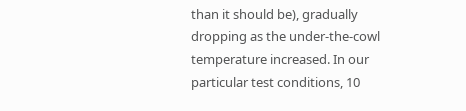than it should be), gradually dropping as the under-the-cowl temperature increased. In our particular test conditions, 10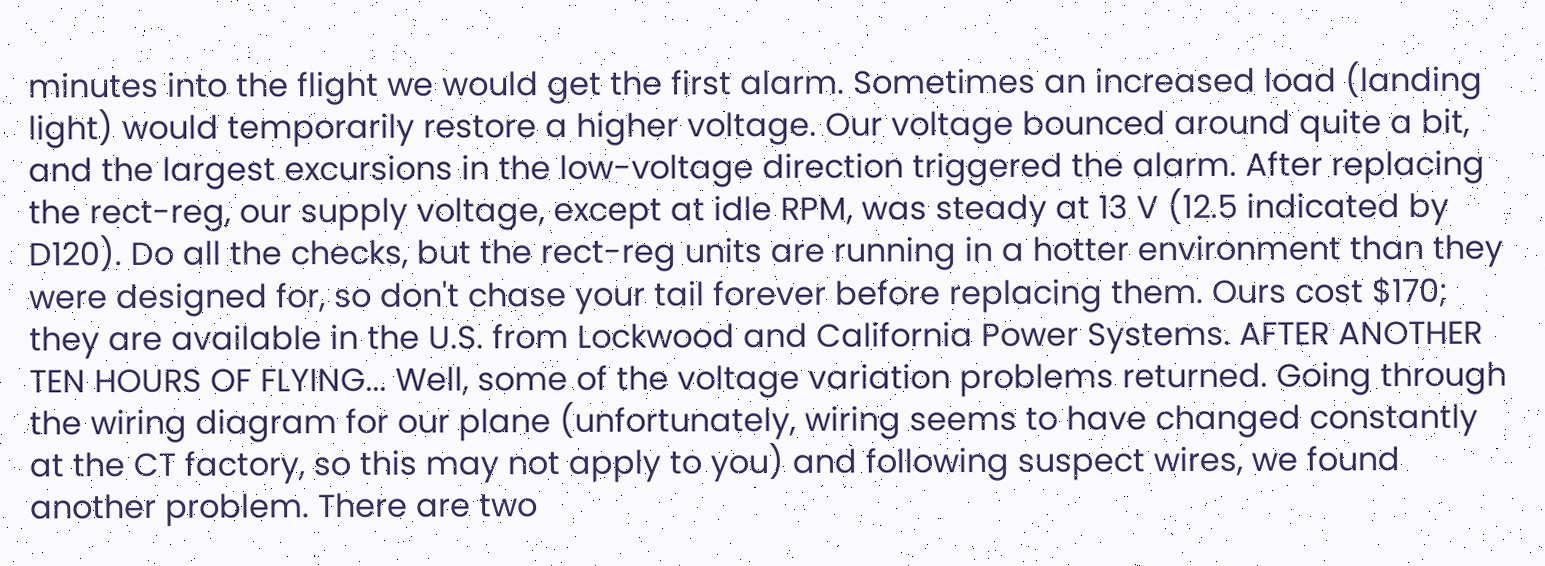minutes into the flight we would get the first alarm. Sometimes an increased load (landing light) would temporarily restore a higher voltage. Our voltage bounced around quite a bit, and the largest excursions in the low-voltage direction triggered the alarm. After replacing the rect-reg, our supply voltage, except at idle RPM, was steady at 13 V (12.5 indicated by D120). Do all the checks, but the rect-reg units are running in a hotter environment than they were designed for, so don't chase your tail forever before replacing them. Ours cost $170; they are available in the U.S. from Lockwood and California Power Systems. AFTER ANOTHER TEN HOURS OF FLYING... Well, some of the voltage variation problems returned. Going through the wiring diagram for our plane (unfortunately, wiring seems to have changed constantly at the CT factory, so this may not apply to you) and following suspect wires, we found another problem. There are two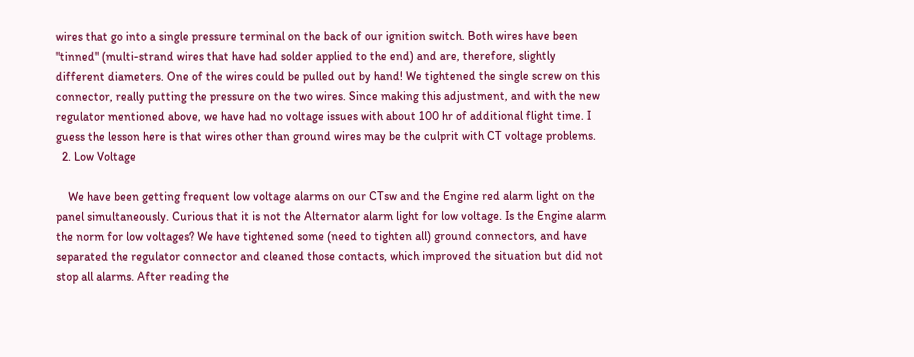wires that go into a single pressure terminal on the back of our ignition switch. Both wires have been "tinned" (multi-strand wires that have had solder applied to the end) and are, therefore, slightly different diameters. One of the wires could be pulled out by hand! We tightened the single screw on this connector, really putting the pressure on the two wires. Since making this adjustment, and with the new regulator mentioned above, we have had no voltage issues with about 100 hr of additional flight time. I guess the lesson here is that wires other than ground wires may be the culprit with CT voltage problems.
  2. Low Voltage

    We have been getting frequent low voltage alarms on our CTsw and the Engine red alarm light on the panel simultaneously. Curious that it is not the Alternator alarm light for low voltage. Is the Engine alarm the norm for low voltages? We have tightened some (need to tighten all) ground connectors, and have separated the regulator connector and cleaned those contacts, which improved the situation but did not stop all alarms. After reading the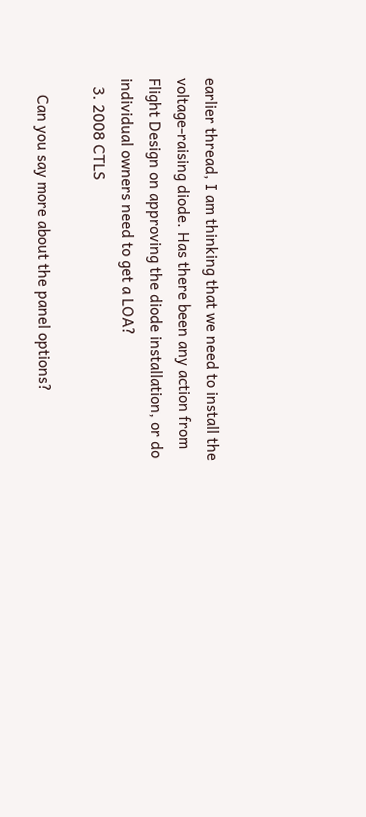earlier thread, I am thinking that we need to install the voltage-raising diode. Has there been any action from Flight Design on approving the diode installation, or do individual owners need to get a LOA?
  3. 2008 CTLS

    Can you say more about the panel options?